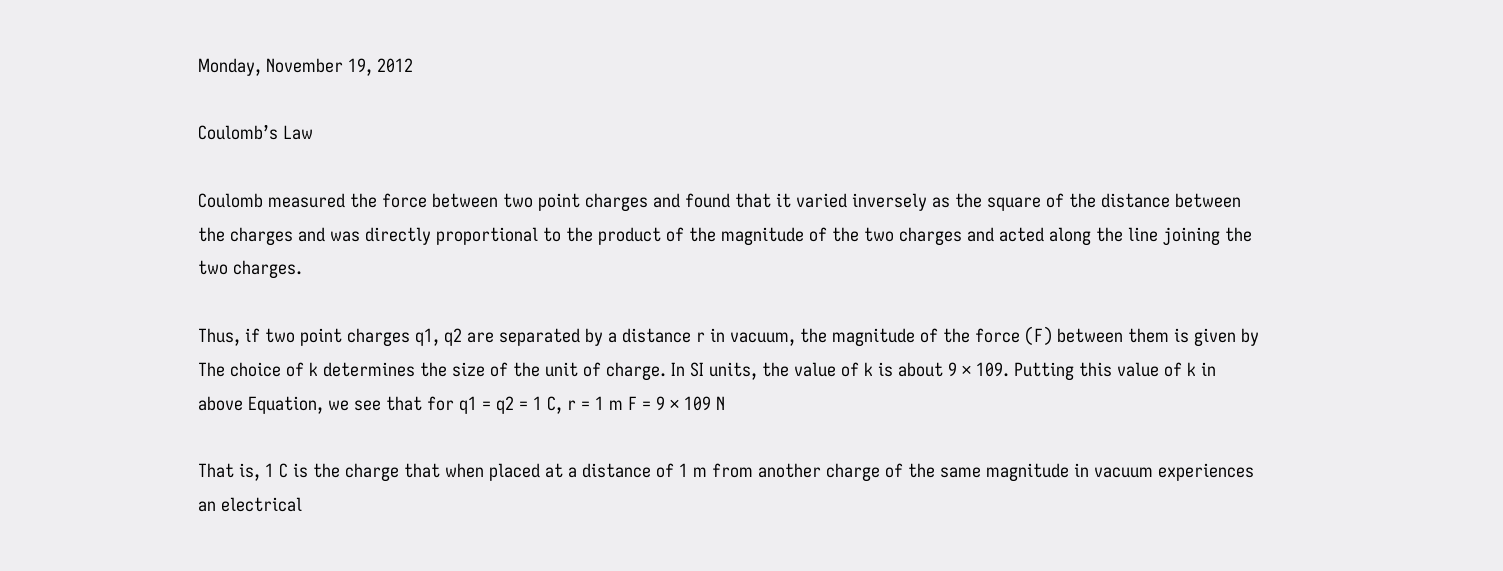Monday, November 19, 2012

Coulomb’s Law

Coulomb measured the force between two point charges and found that it varied inversely as the square of the distance between the charges and was directly proportional to the product of the magnitude of the two charges and acted along the line joining the two charges.

Thus, if two point charges q1, q2 are separated by a distance r in vacuum, the magnitude of the force (F) between them is given by
The choice of k determines the size of the unit of charge. In SI units, the value of k is about 9 × 109. Putting this value of k in above Equation, we see that for q1 = q2 = 1 C, r = 1 m F = 9 × 109 N

That is, 1 C is the charge that when placed at a distance of 1 m from another charge of the same magnitude in vacuum experiences an electrical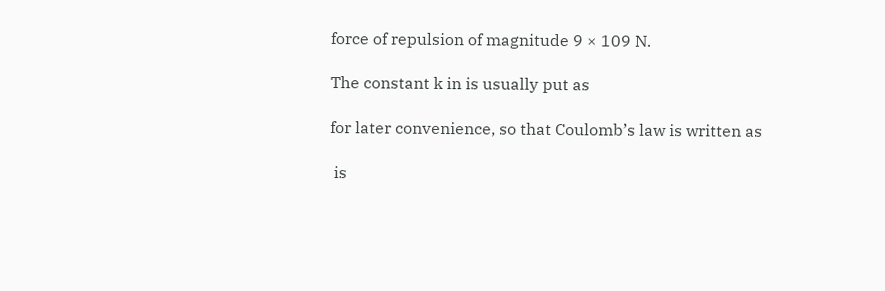force of repulsion of magnitude 9 × 109 N.

The constant k in is usually put as

for later convenience, so that Coulomb’s law is written as

 is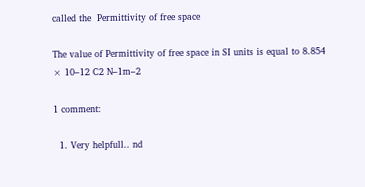called the  Permittivity of free space

The value of Permittivity of free space in SI units is equal to 8.854 × 10–12 C2 N–1m–2

1 comment:

  1. Very helpfull.. nd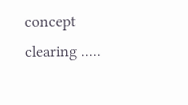concept clearing .....